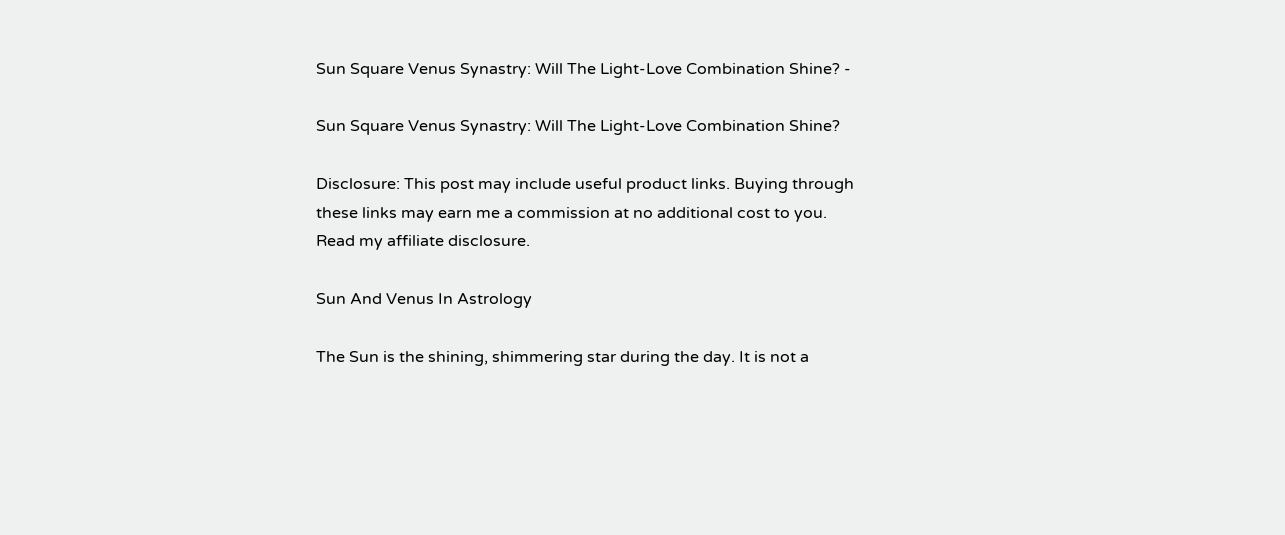Sun Square Venus Synastry: Will The Light-Love Combination Shine? -

Sun Square Venus Synastry: Will The Light-Love Combination Shine?

Disclosure: This post may include useful product links. Buying through these links may earn me a commission at no additional cost to you. Read my affiliate disclosure.

Sun And Venus In Astrology

The Sun is the shining, shimmering star during the day. It is not a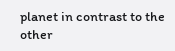planet in contrast to the other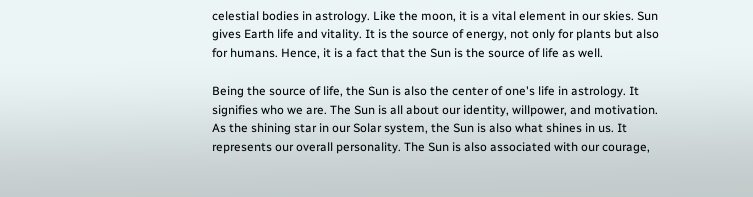celestial bodies in astrology. Like the moon, it is a vital element in our skies. Sun gives Earth life and vitality. It is the source of energy, not only for plants but also for humans. Hence, it is a fact that the Sun is the source of life as well.

Being the source of life, the Sun is also the center of one's life in astrology. It signifies who we are. The Sun is all about our identity, willpower, and motivation. As the shining star in our Solar system, the Sun is also what shines in us. It represents our overall personality. The Sun is also associated with our courage,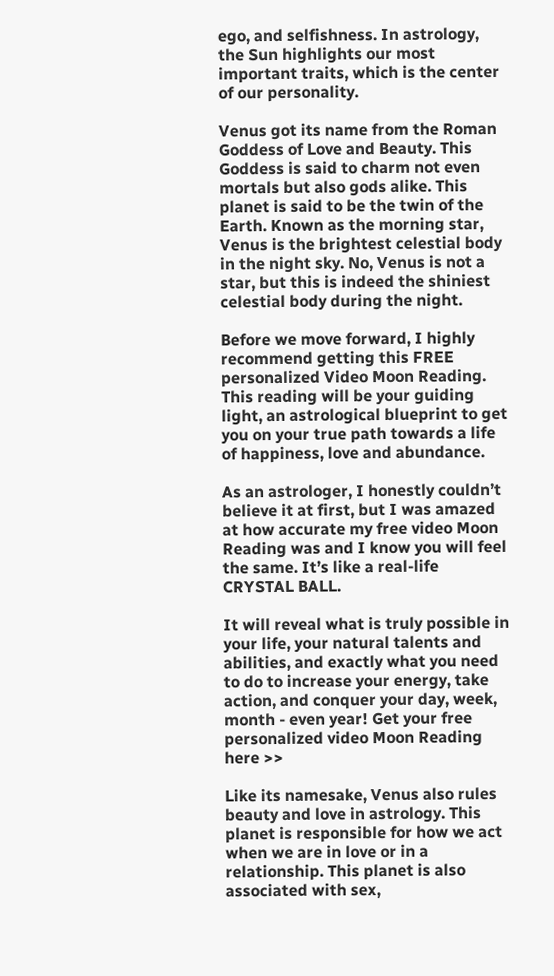ego, and selfishness. In astrology, the Sun highlights our most important traits, which is the center of our personality.

Venus got its name from the Roman Goddess of Love and Beauty. This Goddess is said to charm not even mortals but also gods alike. This planet is said to be the twin of the Earth. Known as the morning star, Venus is the brightest celestial body in the night sky. No, Venus is not a star, but this is indeed the shiniest celestial body during the night.

Before we move forward, I highly recommend getting this FREE personalized Video Moon Reading. This reading will be your guiding light, an astrological blueprint to get you on your true path towards a life of happiness, love and abundance.

As an astrologer, I honestly couldn’t believe it at first, but I was amazed at how accurate my free video Moon Reading was and I know you will feel the same. It’s like a real-life CRYSTAL BALL.

It will reveal what is truly possible in your life, your natural talents and abilities, and exactly what you need to do to increase your energy, take action, and conquer your day, week, month - even year! Get your free personalized video Moon Reading here >>

Like its namesake, Venus also rules beauty and love in astrology. This planet is responsible for how we act when we are in love or in a relationship. This planet is also associated with sex,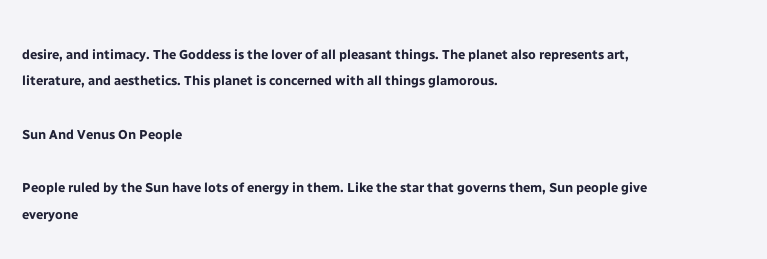desire, and intimacy. The Goddess is the lover of all pleasant things. The planet also represents art, literature, and aesthetics. This planet is concerned with all things glamorous.

Sun And Venus On People

People ruled by the Sun have lots of energy in them. Like the star that governs them, Sun people give everyone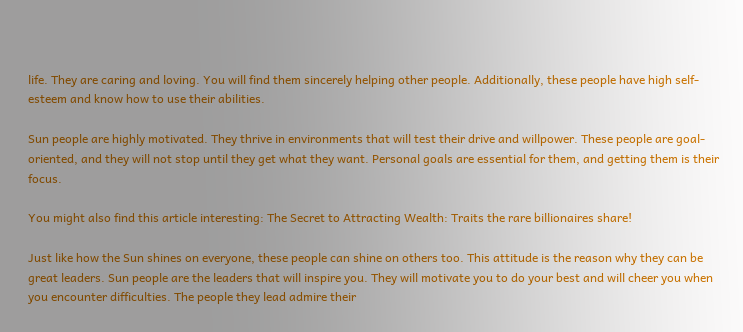life. They are caring and loving. You will find them sincerely helping other people. Additionally, these people have high self-esteem and know how to use their abilities.

Sun people are highly motivated. They thrive in environments that will test their drive and willpower. These people are goal-oriented, and they will not stop until they get what they want. Personal goals are essential for them, and getting them is their focus.

You might also find this article interesting: The Secret to Attracting Wealth: Traits the rare billionaires share!

Just like how the Sun shines on everyone, these people can shine on others too. This attitude is the reason why they can be great leaders. Sun people are the leaders that will inspire you. They will motivate you to do your best and will cheer you when you encounter difficulties. The people they lead admire their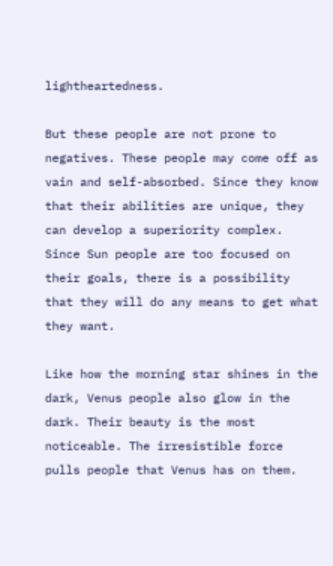lightheartedness.

But these people are not prone to negatives. These people may come off as vain and self-absorbed. Since they know that their abilities are unique, they can develop a superiority complex. Since Sun people are too focused on their goals, there is a possibility that they will do any means to get what they want.

Like how the morning star shines in the dark, Venus people also glow in the dark. Their beauty is the most noticeable. The irresistible force pulls people that Venus has on them.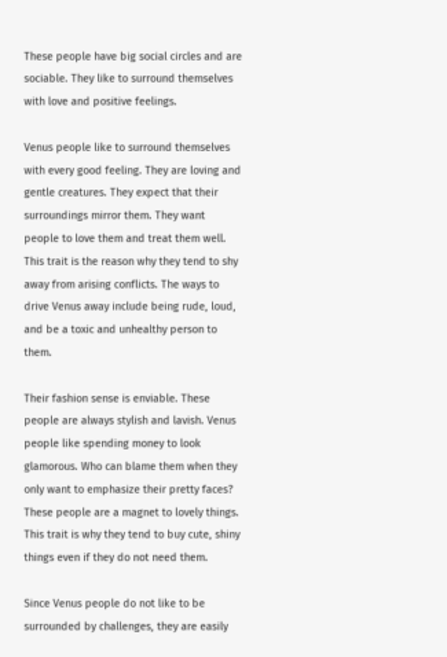These people have big social circles and are sociable. They like to surround themselves with love and positive feelings.

Venus people like to surround themselves with every good feeling. They are loving and gentle creatures. They expect that their surroundings mirror them. They want people to love them and treat them well. This trait is the reason why they tend to shy away from arising conflicts. The ways to drive Venus away include being rude, loud, and be a toxic and unhealthy person to them.

Their fashion sense is enviable. These people are always stylish and lavish. Venus people like spending money to look glamorous. Who can blame them when they only want to emphasize their pretty faces? These people are a magnet to lovely things. This trait is why they tend to buy cute, shiny things even if they do not need them.

Since Venus people do not like to be surrounded by challenges, they are easily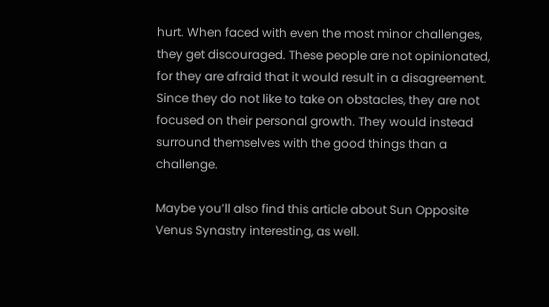hurt. When faced with even the most minor challenges, they get discouraged. These people are not opinionated, for they are afraid that it would result in a disagreement. Since they do not like to take on obstacles, they are not focused on their personal growth. They would instead surround themselves with the good things than a challenge.

Maybe you’ll also find this article about Sun Opposite Venus Synastry interesting, as well.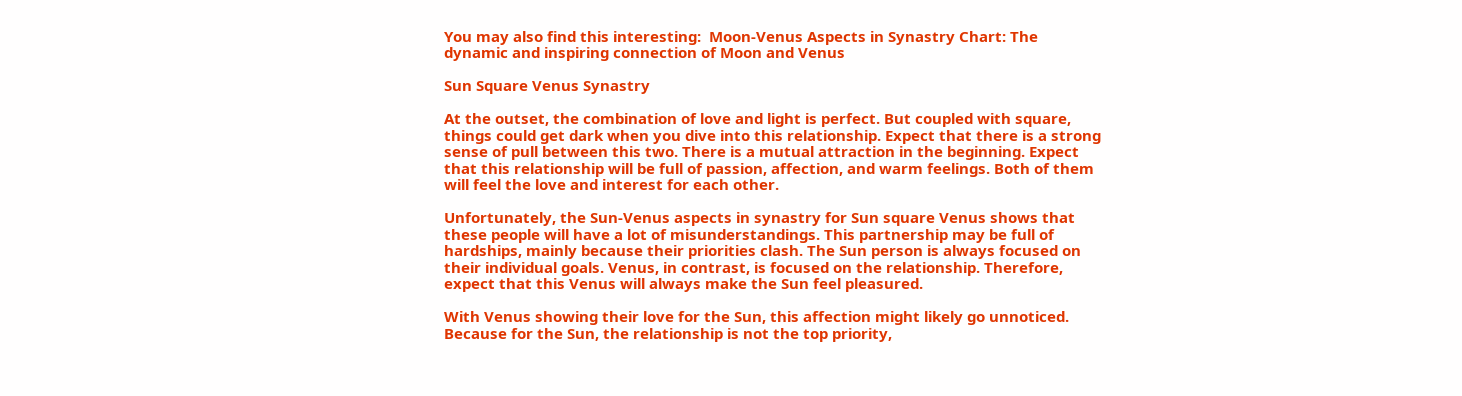You may also find this interesting:  Moon-Venus Aspects in Synastry Chart: The dynamic and inspiring connection of Moon and Venus

Sun Square Venus Synastry

At the outset, the combination of love and light is perfect. But coupled with square, things could get dark when you dive into this relationship. Expect that there is a strong sense of pull between this two. There is a mutual attraction in the beginning. Expect that this relationship will be full of passion, affection, and warm feelings. Both of them will feel the love and interest for each other.

Unfortunately, the Sun-Venus aspects in synastry for Sun square Venus shows that these people will have a lot of misunderstandings. This partnership may be full of hardships, mainly because their priorities clash. The Sun person is always focused on their individual goals. Venus, in contrast, is focused on the relationship. Therefore, expect that this Venus will always make the Sun feel pleasured.

With Venus showing their love for the Sun, this affection might likely go unnoticed. Because for the Sun, the relationship is not the top priority,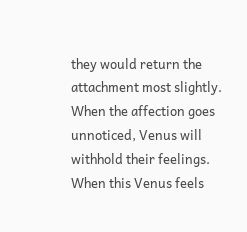they would return the attachment most slightly. When the affection goes unnoticed, Venus will withhold their feelings. When this Venus feels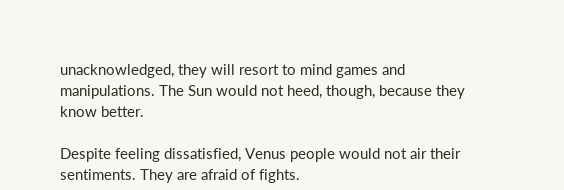unacknowledged, they will resort to mind games and manipulations. The Sun would not heed, though, because they know better.

Despite feeling dissatisfied, Venus people would not air their sentiments. They are afraid of fights.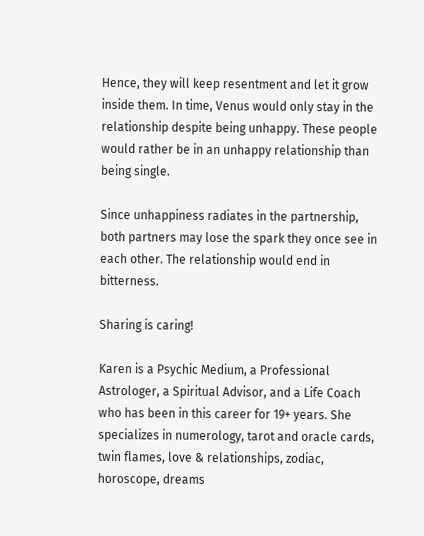Hence, they will keep resentment and let it grow inside them. In time, Venus would only stay in the relationship despite being unhappy. These people would rather be in an unhappy relationship than being single.

Since unhappiness radiates in the partnership, both partners may lose the spark they once see in each other. The relationship would end in bitterness.

Sharing is caring!

Karen is a Psychic Medium, a Professional Astrologer, a Spiritual Advisor, and a Life Coach who has been in this career for 19+ years. She specializes in numerology, tarot and oracle cards, twin flames, love & relationships, zodiac, horoscope, dreams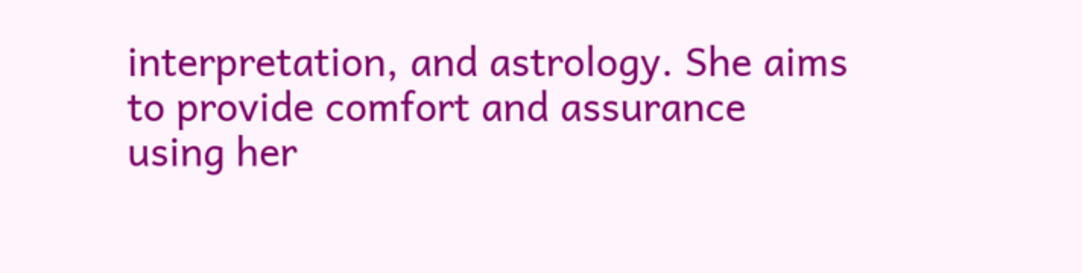interpretation, and astrology. She aims to provide comfort and assurance using her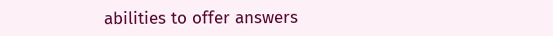abilities to offer answers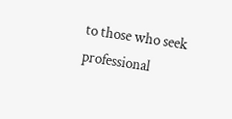to those who seek professional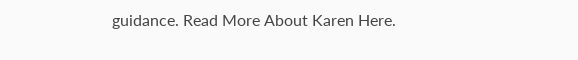guidance. Read More About Karen Here.